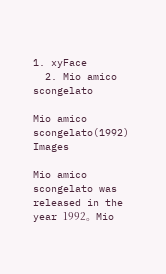1. xyFace
  2. Mio amico scongelato

Mio amico scongelato(1992) Images

Mio amico scongelato was released in the year 1992。Mio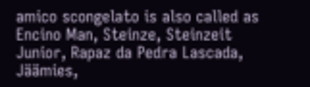amico scongelato is also called as Encino Man, Steinze, Steinzeit Junior, Rapaz da Pedra Lascada, Jäämies,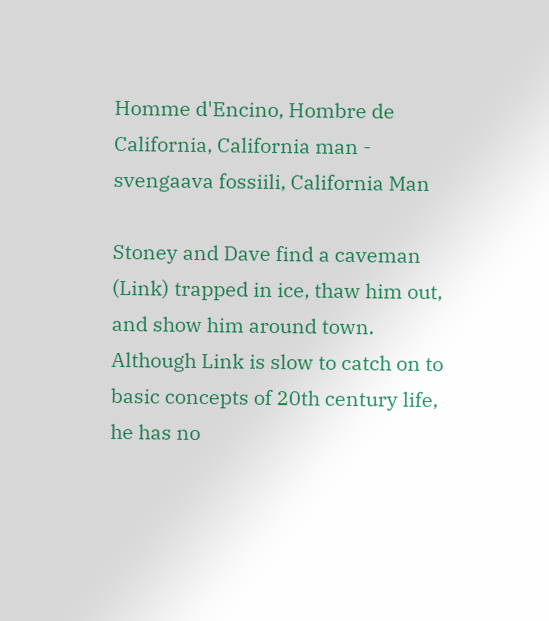Homme d'Encino, Hombre de California, California man - svengaava fossiili, California Man

Stoney and Dave find a caveman (Link) trapped in ice, thaw him out, and show him around town. Although Link is slow to catch on to basic concepts of 20th century life, he has no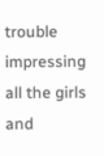trouble impressing all the girls and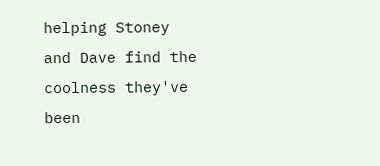helping Stoney and Dave find the coolness they've been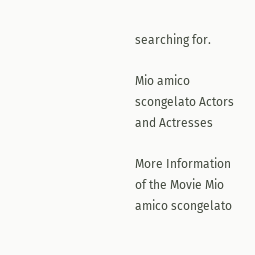searching for.

Mio amico scongelato Actors and Actresses

More Information of the Movie Mio amico scongelato